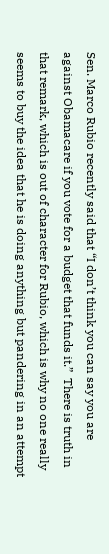Sen. Marco Rubio recently said that “I don’t think you can say you are against Obamacare if you vote for a budget that funds it.”  There is truth in that remark, which is out of character for Rubio, which is why no one really seems to buy the idea that he is doing anything but pandering in an attempt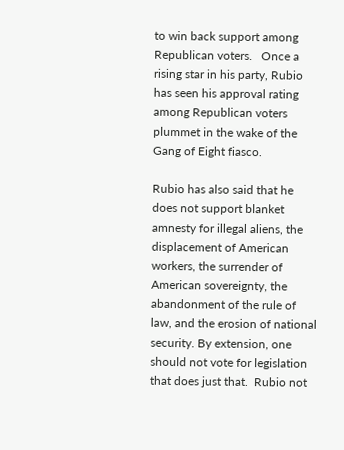to win back support among Republican voters.   Once a rising star in his party, Rubio has seen his approval rating among Republican voters plummet in the wake of the Gang of Eight fiasco.

Rubio has also said that he does not support blanket amnesty for illegal aliens, the displacement of American workers, the surrender of American sovereignty, the abandonment of the rule of law, and the erosion of national security. By extension, one should not vote for legislation that does just that.  Rubio not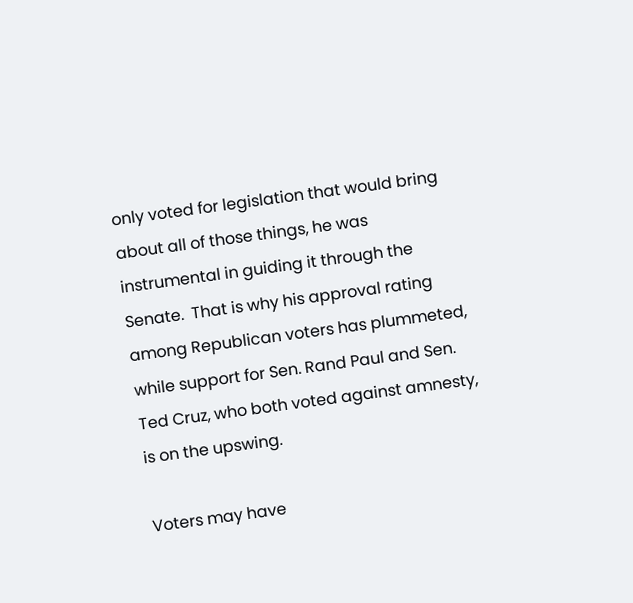only voted for legislation that would bring about all of those things, he was instrumental in guiding it through the Senate.  That is why his approval rating among Republican voters has plummeted, while support for Sen. Rand Paul and Sen. Ted Cruz, who both voted against amnesty, is on the upswing.

Voters may have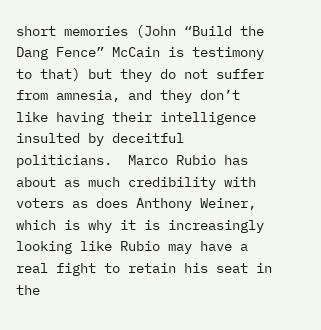short memories (John “Build the Dang Fence” McCain is testimony to that) but they do not suffer from amnesia, and they don’t like having their intelligence insulted by deceitful politicians.  Marco Rubio has about as much credibility with voters as does Anthony Weiner, which is why it is increasingly looking like Rubio may have a real fight to retain his seat in the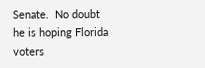Senate.  No doubt he is hoping Florida voters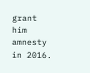grant him amnesty in 2016.